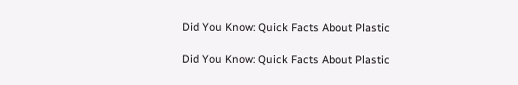Did You Know: Quick Facts About Plastic

Did You Know: Quick Facts About Plastic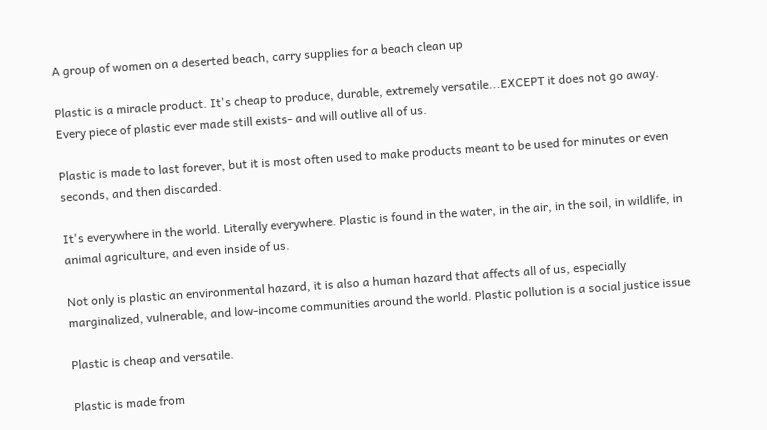A group of women on a deserted beach, carry supplies for a beach clean up

Plastic is a miracle product. It's cheap to produce, durable, extremely versatile...EXCEPT it does not go away. Every piece of plastic ever made still exists- and will outlive all of us.

Plastic is made to last forever, but it is most often used to make products meant to be used for minutes or even seconds, and then discarded.

It's everywhere in the world. Literally everywhere. Plastic is found in the water, in the air, in the soil, in wildlife, in animal agriculture, and even inside of us.

Not only is plastic an environmental hazard, it is also a human hazard that affects all of us, especially marginalized, vulnerable, and low-income communities around the world. Plastic pollution is a social justice issue

Plastic is cheap and versatile.

Plastic is made from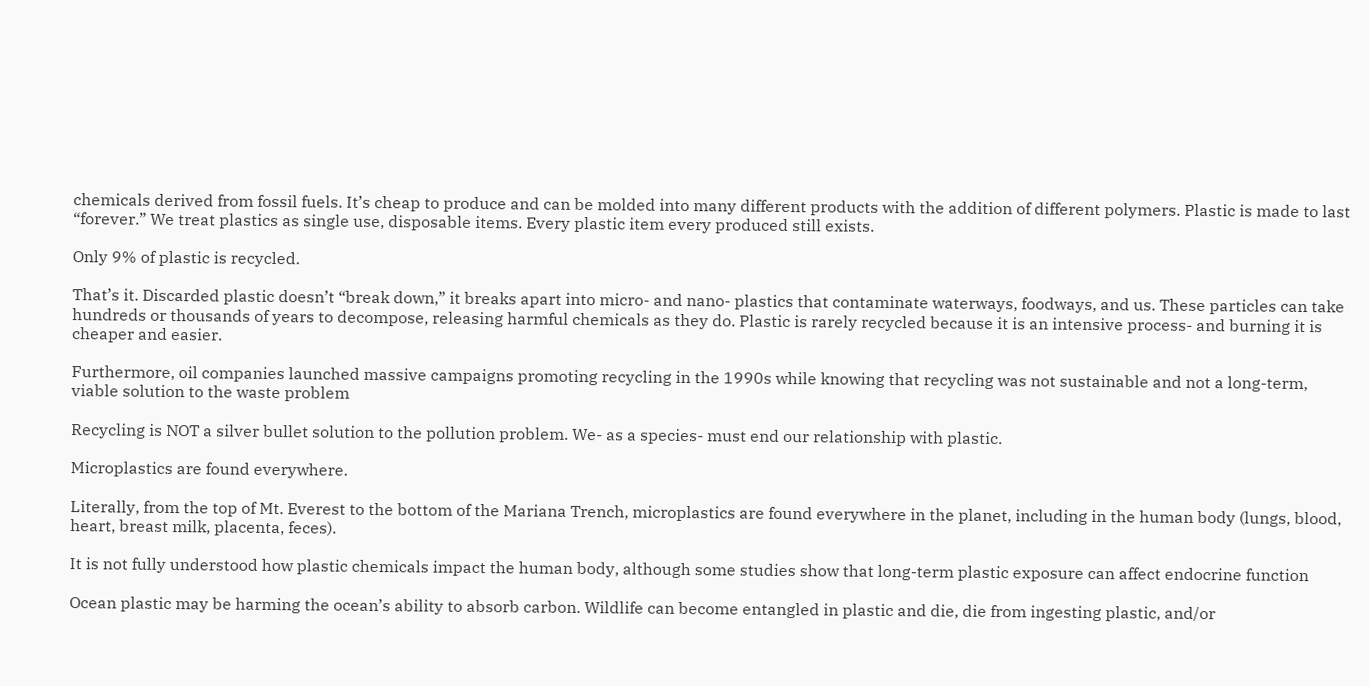chemicals derived from fossil fuels. It’s cheap to produce and can be molded into many different products with the addition of different polymers. Plastic is made to last “forever.” We treat plastics as single use, disposable items. Every plastic item every produced still exists.

Only 9% of plastic is recycled.

That’s it. Discarded plastic doesn’t “break down,” it breaks apart into micro- and nano- plastics that contaminate waterways, foodways, and us. These particles can take hundreds or thousands of years to decompose, releasing harmful chemicals as they do. Plastic is rarely recycled because it is an intensive process- and burning it is cheaper and easier.

Furthermore, oil companies launched massive campaigns promoting recycling in the 1990s while knowing that recycling was not sustainable and not a long-term, viable solution to the waste problem

Recycling is NOT a silver bullet solution to the pollution problem. We- as a species- must end our relationship with plastic.

Microplastics are found everywhere.

Literally, from the top of Mt. Everest to the bottom of the Mariana Trench, microplastics are found everywhere in the planet, including in the human body (lungs, blood, heart, breast milk, placenta, feces).

It is not fully understood how plastic chemicals impact the human body, although some studies show that long-term plastic exposure can affect endocrine function

Ocean plastic may be harming the ocean’s ability to absorb carbon. Wildlife can become entangled in plastic and die, die from ingesting plastic, and/or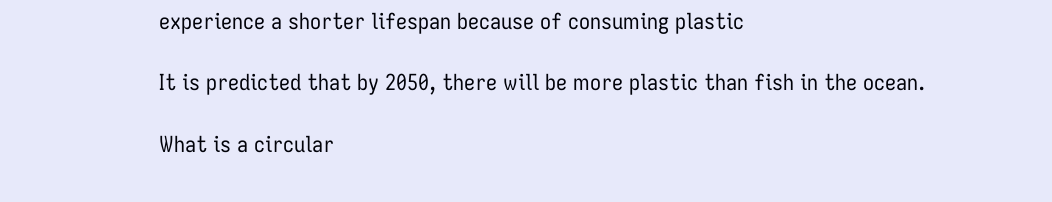experience a shorter lifespan because of consuming plastic

It is predicted that by 2050, there will be more plastic than fish in the ocean.

What is a circular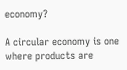economy?

A circular economy is one where products are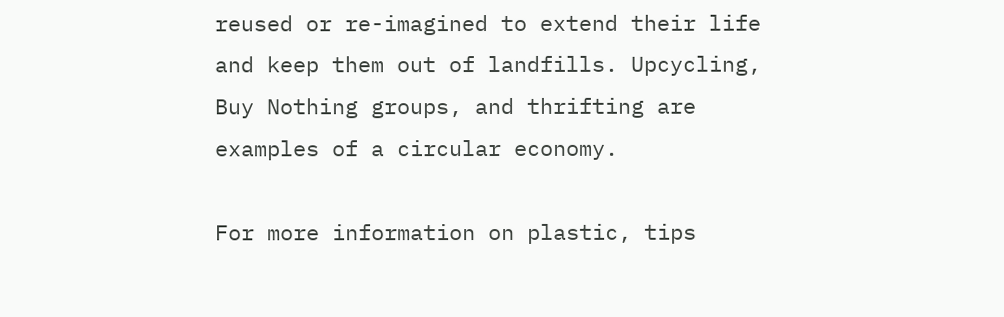reused or re-imagined to extend their life and keep them out of landfills. Upcycling, Buy Nothing groups, and thrifting are examples of a circular economy.

For more information on plastic, tips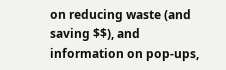on reducing waste (and saving $$), and information on pop-ups,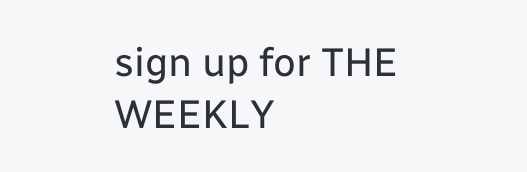sign up for THE WEEKLY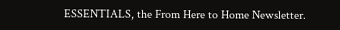ESSENTIALS, the From Here to Home Newsletter.